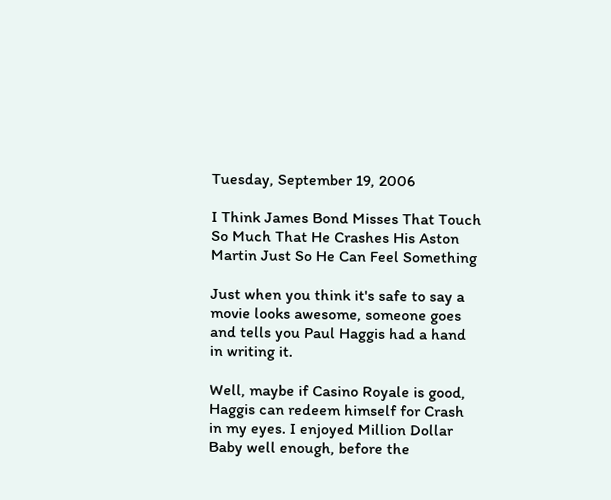Tuesday, September 19, 2006

I Think James Bond Misses That Touch So Much That He Crashes His Aston Martin Just So He Can Feel Something

Just when you think it's safe to say a movie looks awesome, someone goes and tells you Paul Haggis had a hand in writing it.

Well, maybe if Casino Royale is good, Haggis can redeem himself for Crash in my eyes. I enjoyed Million Dollar Baby well enough, before the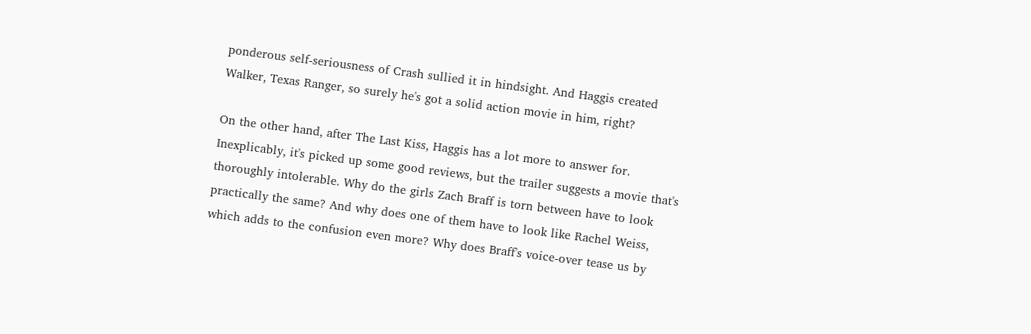ponderous self-seriousness of Crash sullied it in hindsight. And Haggis created Walker, Texas Ranger, so surely he's got a solid action movie in him, right?

On the other hand, after The Last Kiss, Haggis has a lot more to answer for. Inexplicably, it's picked up some good reviews, but the trailer suggests a movie that's thoroughly intolerable. Why do the girls Zach Braff is torn between have to look practically the same? And why does one of them have to look like Rachel Weiss, which adds to the confusion even more? Why does Braff's voice-over tease us by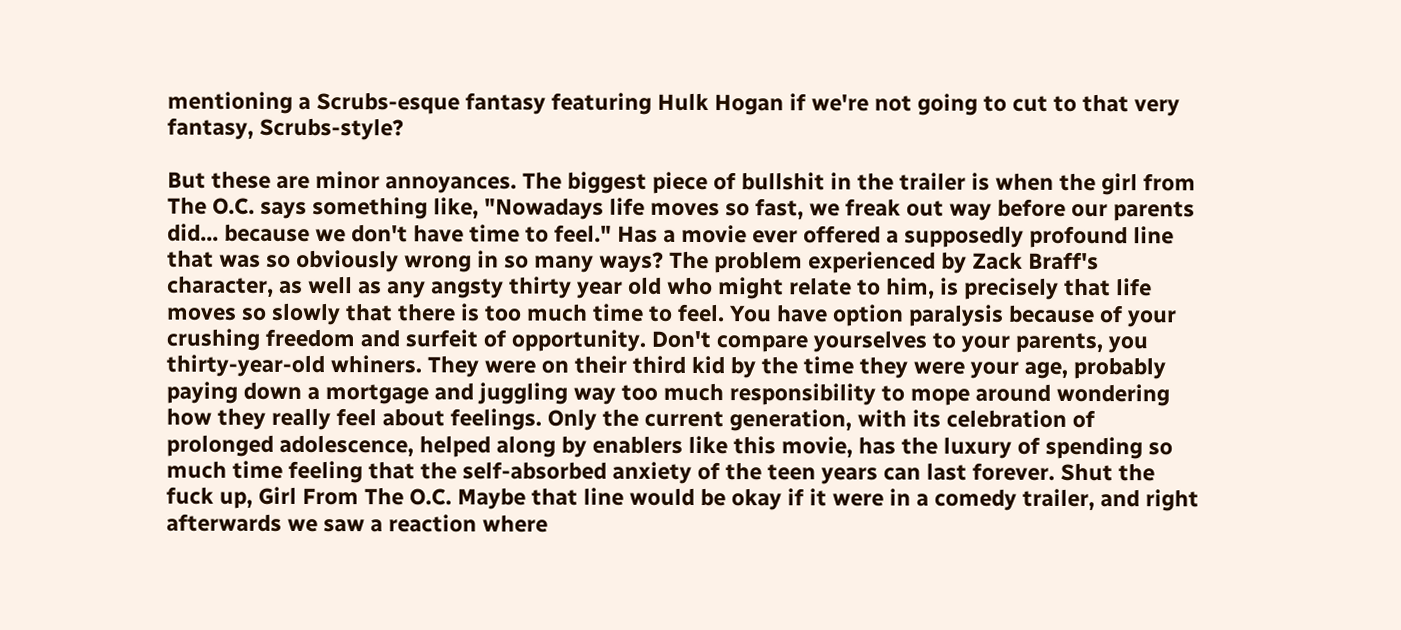mentioning a Scrubs-esque fantasy featuring Hulk Hogan if we're not going to cut to that very fantasy, Scrubs-style?

But these are minor annoyances. The biggest piece of bullshit in the trailer is when the girl from The O.C. says something like, "Nowadays life moves so fast, we freak out way before our parents did... because we don't have time to feel." Has a movie ever offered a supposedly profound line that was so obviously wrong in so many ways? The problem experienced by Zack Braff's character, as well as any angsty thirty year old who might relate to him, is precisely that life moves so slowly that there is too much time to feel. You have option paralysis because of your crushing freedom and surfeit of opportunity. Don't compare yourselves to your parents, you thirty-year-old whiners. They were on their third kid by the time they were your age, probably paying down a mortgage and juggling way too much responsibility to mope around wondering how they really feel about feelings. Only the current generation, with its celebration of prolonged adolescence, helped along by enablers like this movie, has the luxury of spending so much time feeling that the self-absorbed anxiety of the teen years can last forever. Shut the fuck up, Girl From The O.C. Maybe that line would be okay if it were in a comedy trailer, and right afterwards we saw a reaction where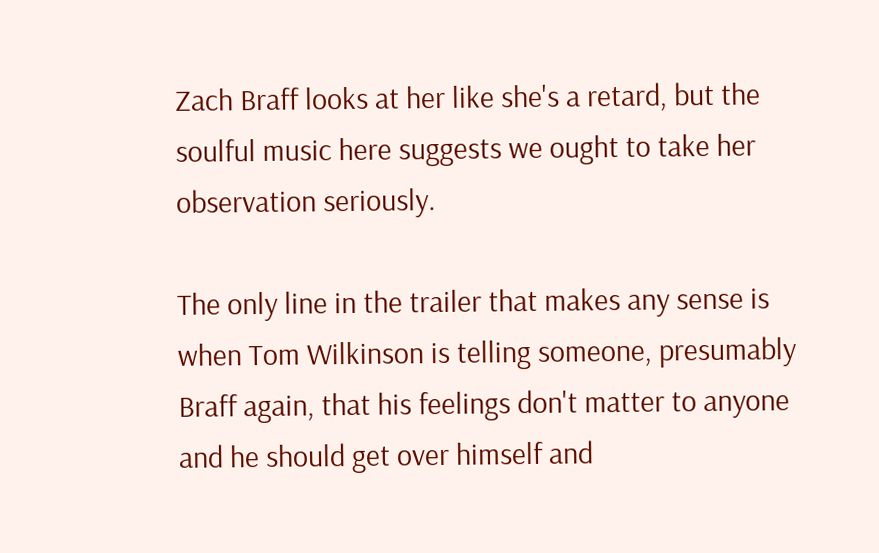Zach Braff looks at her like she's a retard, but the soulful music here suggests we ought to take her observation seriously.

The only line in the trailer that makes any sense is when Tom Wilkinson is telling someone, presumably Braff again, that his feelings don't matter to anyone and he should get over himself and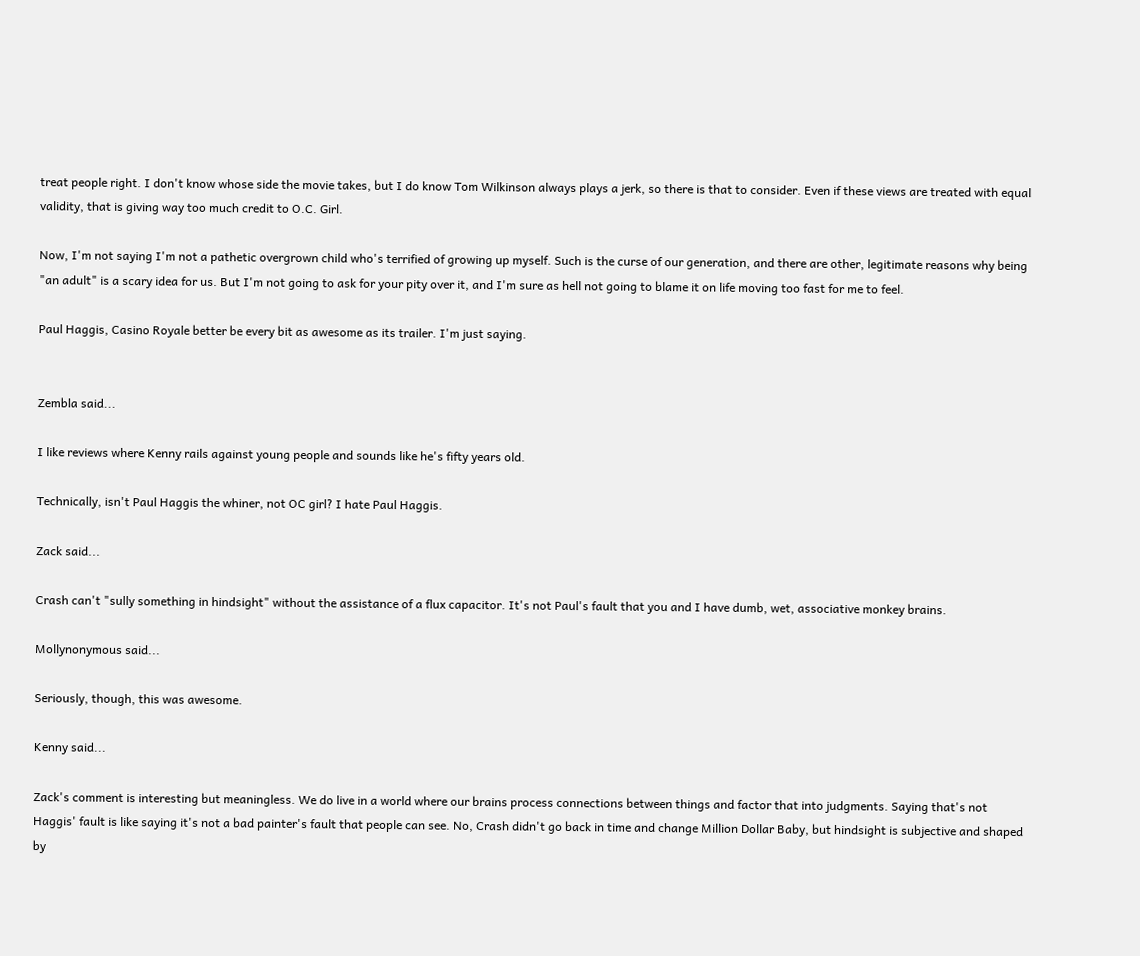treat people right. I don't know whose side the movie takes, but I do know Tom Wilkinson always plays a jerk, so there is that to consider. Even if these views are treated with equal validity, that is giving way too much credit to O.C. Girl.

Now, I'm not saying I'm not a pathetic overgrown child who's terrified of growing up myself. Such is the curse of our generation, and there are other, legitimate reasons why being "an adult" is a scary idea for us. But I'm not going to ask for your pity over it, and I'm sure as hell not going to blame it on life moving too fast for me to feel.

Paul Haggis, Casino Royale better be every bit as awesome as its trailer. I'm just saying.


Zembla said...

I like reviews where Kenny rails against young people and sounds like he's fifty years old.

Technically, isn't Paul Haggis the whiner, not OC girl? I hate Paul Haggis.

Zack said...

Crash can't "sully something in hindsight" without the assistance of a flux capacitor. It's not Paul's fault that you and I have dumb, wet, associative monkey brains.

Mollynonymous said...

Seriously, though, this was awesome.

Kenny said...

Zack's comment is interesting but meaningless. We do live in a world where our brains process connections between things and factor that into judgments. Saying that's not Haggis' fault is like saying it's not a bad painter's fault that people can see. No, Crash didn't go back in time and change Million Dollar Baby, but hindsight is subjective and shaped by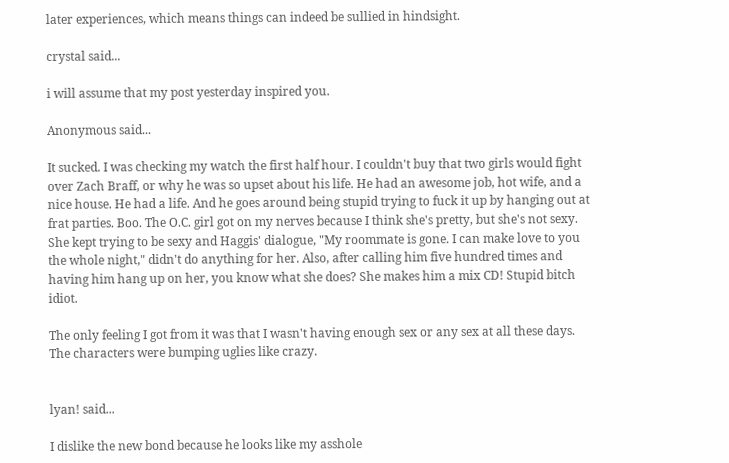later experiences, which means things can indeed be sullied in hindsight.

crystal said...

i will assume that my post yesterday inspired you.

Anonymous said...

It sucked. I was checking my watch the first half hour. I couldn't buy that two girls would fight over Zach Braff, or why he was so upset about his life. He had an awesome job, hot wife, and a nice house. He had a life. And he goes around being stupid trying to fuck it up by hanging out at frat parties. Boo. The O.C. girl got on my nerves because I think she's pretty, but she's not sexy. She kept trying to be sexy and Haggis' dialogue, "My roommate is gone. I can make love to you the whole night," didn't do anything for her. Also, after calling him five hundred times and having him hang up on her, you know what she does? She makes him a mix CD! Stupid bitch idiot.

The only feeling I got from it was that I wasn't having enough sex or any sex at all these days. The characters were bumping uglies like crazy.


lyan! said...

I dislike the new bond because he looks like my asshole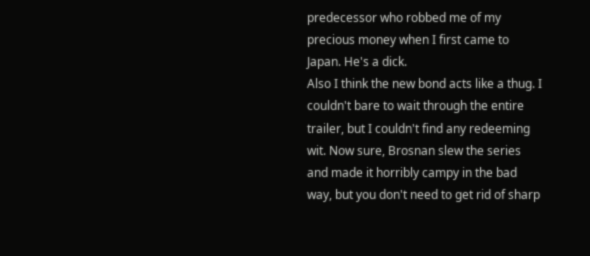predecessor who robbed me of my precious money when I first came to Japan. He's a dick.
Also I think the new bond acts like a thug. I couldn't bare to wait through the entire trailer, but I couldn't find any redeeming wit. Now sure, Brosnan slew the series and made it horribly campy in the bad way, but you don't need to get rid of sharp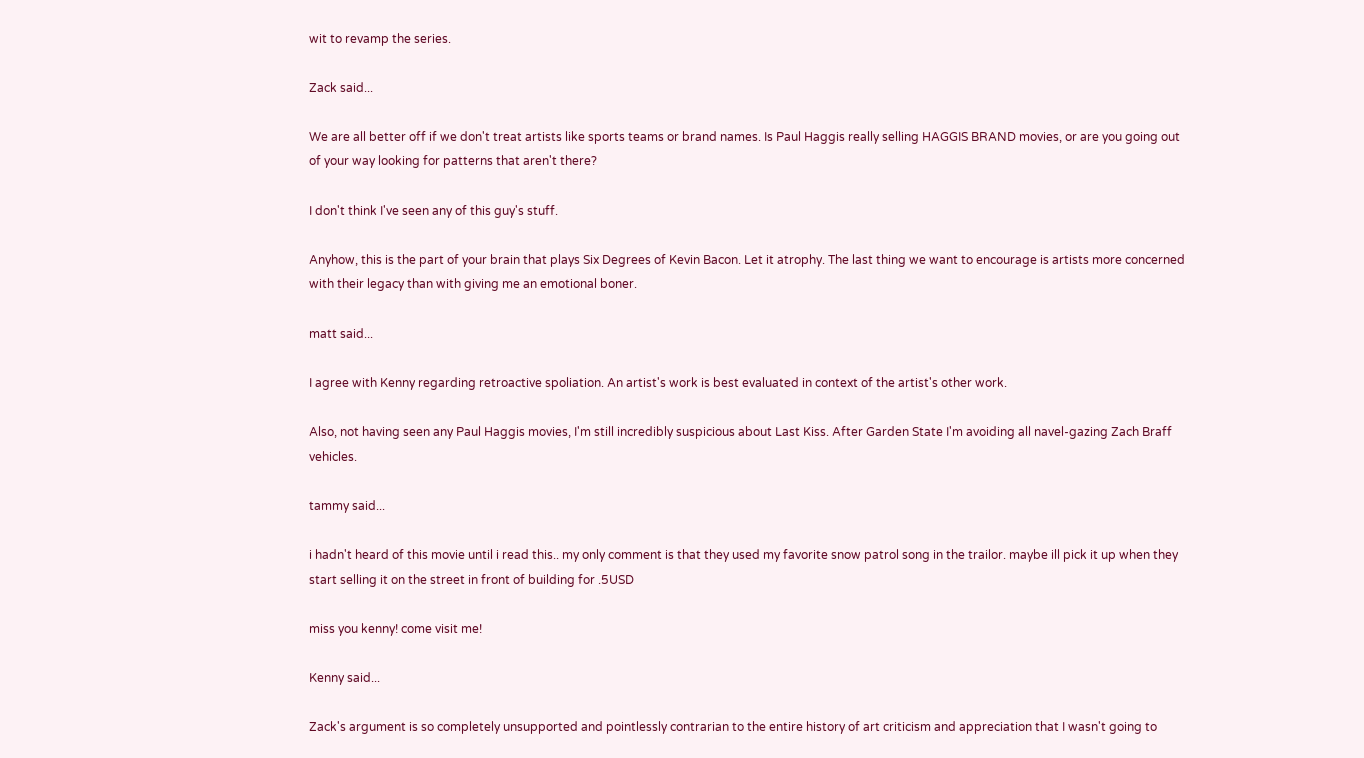wit to revamp the series.

Zack said...

We are all better off if we don't treat artists like sports teams or brand names. Is Paul Haggis really selling HAGGIS BRAND movies, or are you going out of your way looking for patterns that aren't there?

I don't think I've seen any of this guy's stuff.

Anyhow, this is the part of your brain that plays Six Degrees of Kevin Bacon. Let it atrophy. The last thing we want to encourage is artists more concerned with their legacy than with giving me an emotional boner.

matt said...

I agree with Kenny regarding retroactive spoliation. An artist's work is best evaluated in context of the artist's other work.

Also, not having seen any Paul Haggis movies, I'm still incredibly suspicious about Last Kiss. After Garden State I'm avoiding all navel-gazing Zach Braff vehicles.

tammy said...

i hadn't heard of this movie until i read this.. my only comment is that they used my favorite snow patrol song in the trailor. maybe ill pick it up when they start selling it on the street in front of building for .5USD

miss you kenny! come visit me!

Kenny said...

Zack's argument is so completely unsupported and pointlessly contrarian to the entire history of art criticism and appreciation that I wasn't going to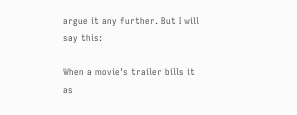argue it any further. But I will say this:

When a movie's trailer bills it as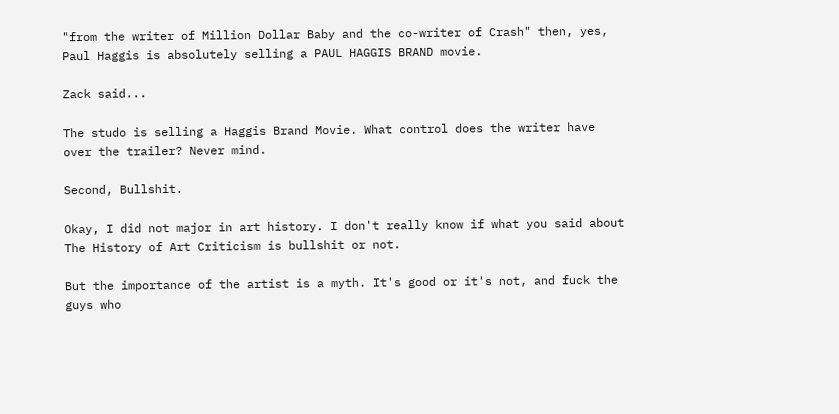"from the writer of Million Dollar Baby and the co-writer of Crash" then, yes, Paul Haggis is absolutely selling a PAUL HAGGIS BRAND movie.

Zack said...

The studo is selling a Haggis Brand Movie. What control does the writer have over the trailer? Never mind.

Second, Bullshit.

Okay, I did not major in art history. I don't really know if what you said about The History of Art Criticism is bullshit or not.

But the importance of the artist is a myth. It's good or it's not, and fuck the guys who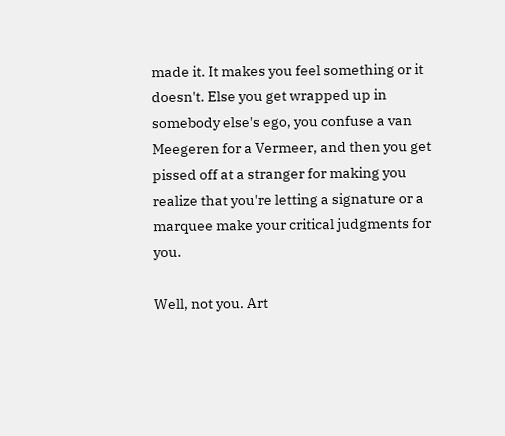made it. It makes you feel something or it doesn't. Else you get wrapped up in somebody else's ego, you confuse a van Meegeren for a Vermeer, and then you get pissed off at a stranger for making you realize that you're letting a signature or a marquee make your critical judgments for you.

Well, not you. Art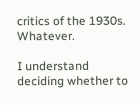critics of the 1930s. Whatever.

I understand deciding whether to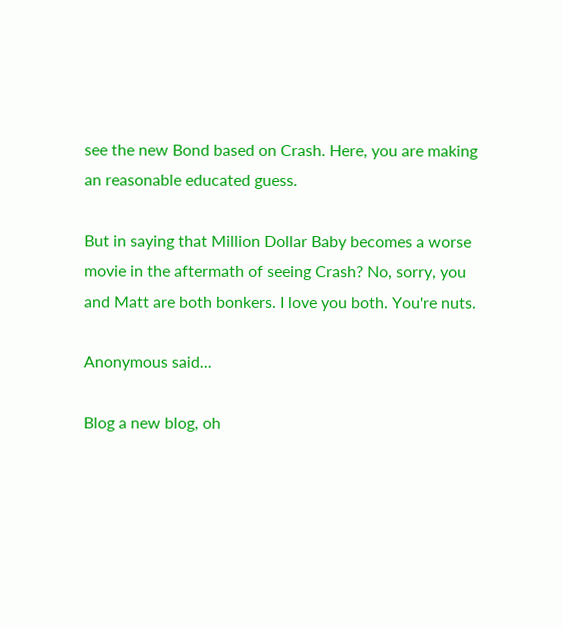see the new Bond based on Crash. Here, you are making an reasonable educated guess.

But in saying that Million Dollar Baby becomes a worse movie in the aftermath of seeing Crash? No, sorry, you and Matt are both bonkers. I love you both. You're nuts.

Anonymous said...

Blog a new blog, oh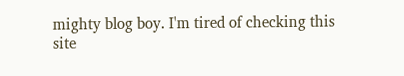mighty blog boy. I'm tired of checking this site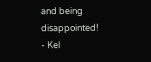and being disappointed!
- Kel